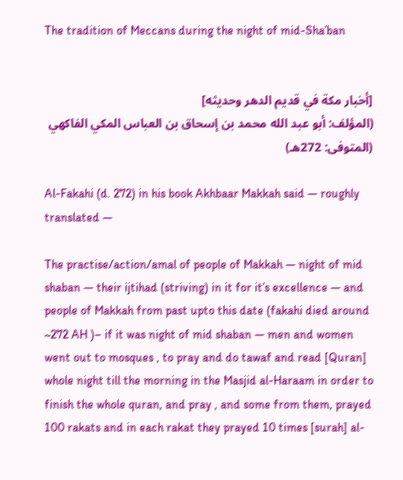The tradition of Meccans during the night of mid-Sha’ban


[أخبار مكة في قديم الدهر وحديثه]
(المؤلف: أبو عبد الله محمد بن إسحاق بن العباس المكي الفاكهي (المتوفى: 272هـ)

Al-Fakahi (d. 272) in his book Akhbaar Makkah said — roughly translated —

The practise/action/amal of people of Makkah — night of mid shaban — their ijtihad (striving) in it for it’s excellence — and people of Makkah from past upto this date (fakahi died around ~272 AH )– if it was night of mid shaban — men and women went out to mosques , to pray and do tawaf and read [Quran] whole night till the morning in the Masjid al-Haraam in order to finish the whole quran, and pray , and some from them, prayed 100 rakats and in each rakat they prayed 10 times [surah] al-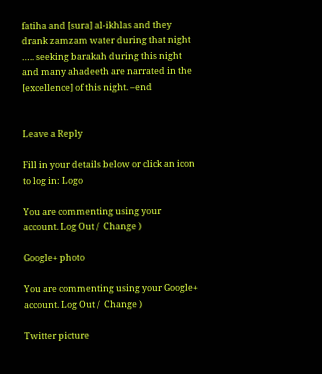fatiha and [sura] al-ikhlas and they drank zamzam water during that night ….. seeking barakah during this night and many ahadeeth are narrated in the [excellence] of this night. –end


Leave a Reply

Fill in your details below or click an icon to log in: Logo

You are commenting using your account. Log Out /  Change )

Google+ photo

You are commenting using your Google+ account. Log Out /  Change )

Twitter picture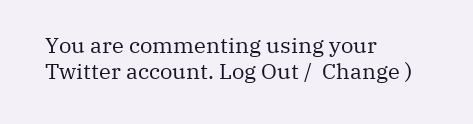You are commenting using your Twitter account. Log Out /  Change )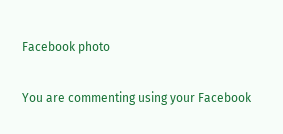Facebook photo

You are commenting using your Facebook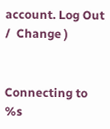account. Log Out /  Change )


Connecting to %s